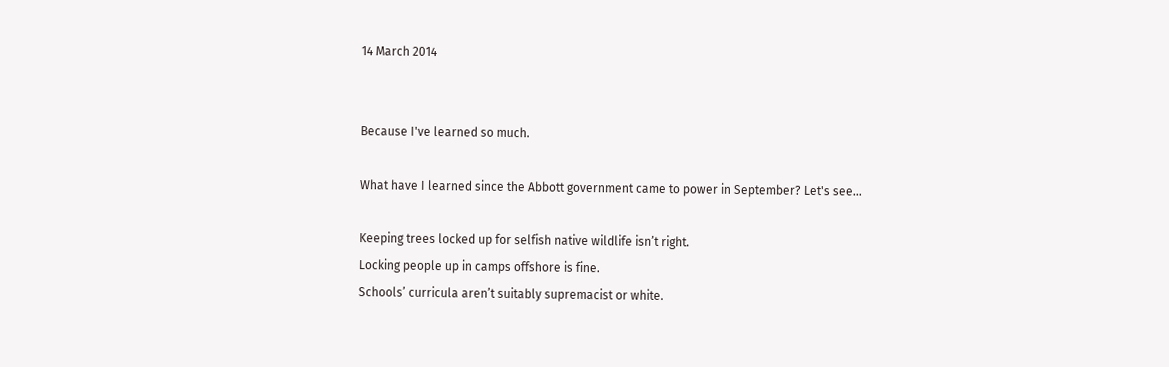14 March 2014


Because I've learned so much.

What have I learned since the Abbott government came to power in September? Let's see...

Keeping trees locked up for selfish native wildlife isn’t right.
Locking people up in camps offshore is fine.
Schools’ curricula aren’t suitably supremacist or white.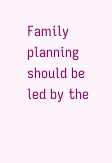Family planning should be led by the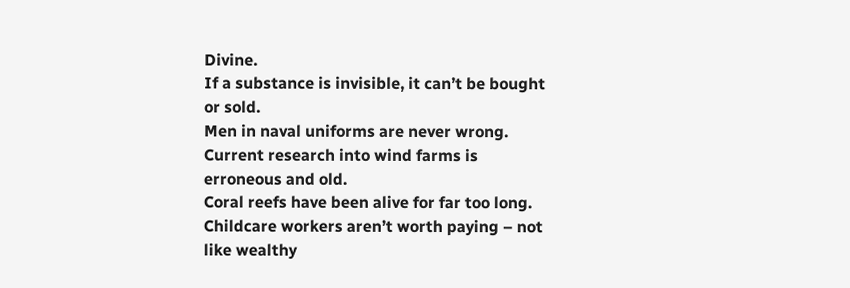Divine.
If a substance is invisible, it can’t be bought or sold.
Men in naval uniforms are never wrong.
Current research into wind farms is erroneous and old.
Coral reefs have been alive for far too long.
Childcare workers aren’t worth paying – not like wealthy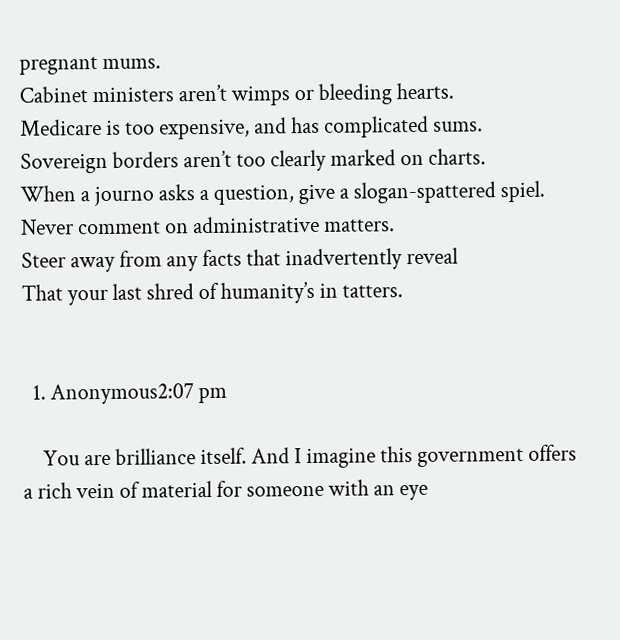pregnant mums.
Cabinet ministers aren’t wimps or bleeding hearts.
Medicare is too expensive, and has complicated sums.
Sovereign borders aren’t too clearly marked on charts.
When a journo asks a question, give a slogan-spattered spiel.
Never comment on administrative matters.
Steer away from any facts that inadvertently reveal
That your last shred of humanity’s in tatters.


  1. Anonymous2:07 pm

    You are brilliance itself. And I imagine this government offers a rich vein of material for someone with an eye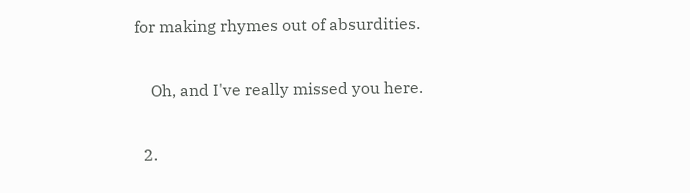for making rhymes out of absurdities.

    Oh, and I've really missed you here.

  2.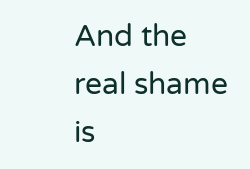And the real shame is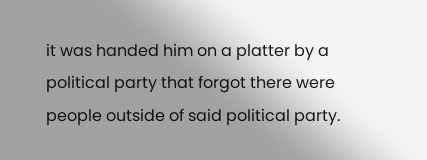it was handed him on a platter by a political party that forgot there were people outside of said political party.